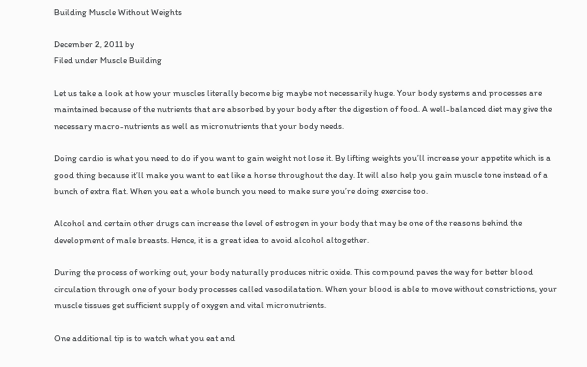Building Muscle Without Weights

December 2, 2011 by
Filed under Muscle Building

Let us take a look at how your muscles literally become big maybe not necessarily huge. Your body systems and processes are maintained because of the nutrients that are absorbed by your body after the digestion of food. A well-balanced diet may give the necessary macro-nutrients as well as micronutrients that your body needs.

Doing cardio is what you need to do if you want to gain weight not lose it. By lifting weights you’ll increase your appetite which is a good thing because it’ll make you want to eat like a horse throughout the day. It will also help you gain muscle tone instead of a bunch of extra flat. When you eat a whole bunch you need to make sure you’re doing exercise too.

Alcohol and certain other drugs can increase the level of estrogen in your body that may be one of the reasons behind the development of male breasts. Hence, it is a great idea to avoid alcohol altogether.

During the process of working out, your body naturally produces nitric oxide. This compound paves the way for better blood circulation through one of your body processes called vasodilatation. When your blood is able to move without constrictions, your muscle tissues get sufficient supply of oxygen and vital micronutrients.

One additional tip is to watch what you eat and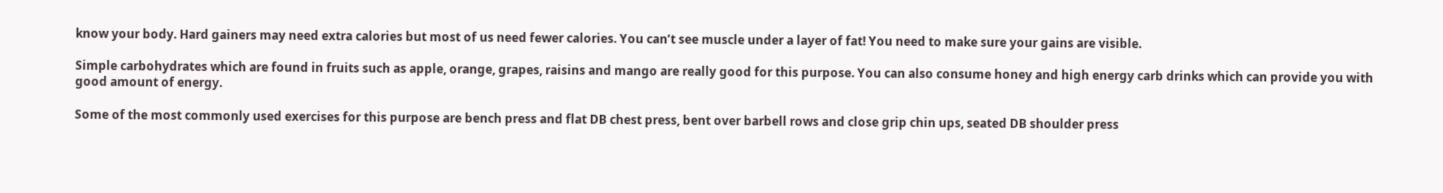know your body. Hard gainers may need extra calories but most of us need fewer calories. You can’t see muscle under a layer of fat! You need to make sure your gains are visible.

Simple carbohydrates which are found in fruits such as apple, orange, grapes, raisins and mango are really good for this purpose. You can also consume honey and high energy carb drinks which can provide you with good amount of energy.

Some of the most commonly used exercises for this purpose are bench press and flat DB chest press, bent over barbell rows and close grip chin ups, seated DB shoulder press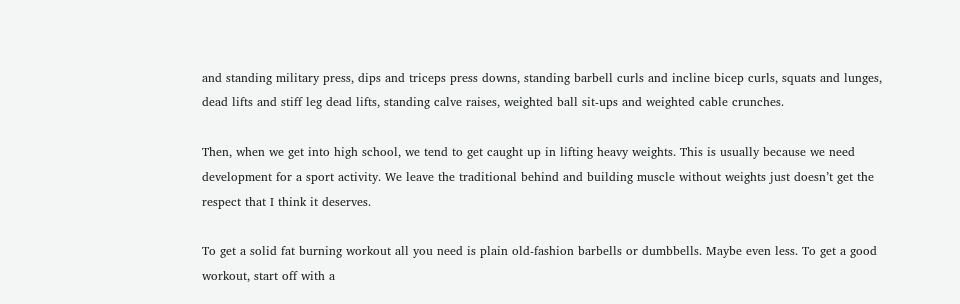and standing military press, dips and triceps press downs, standing barbell curls and incline bicep curls, squats and lunges, dead lifts and stiff leg dead lifts, standing calve raises, weighted ball sit-ups and weighted cable crunches.

Then, when we get into high school, we tend to get caught up in lifting heavy weights. This is usually because we need development for a sport activity. We leave the traditional behind and building muscle without weights just doesn’t get the respect that I think it deserves.

To get a solid fat burning workout all you need is plain old-fashion barbells or dumbbells. Maybe even less. To get a good workout, start off with a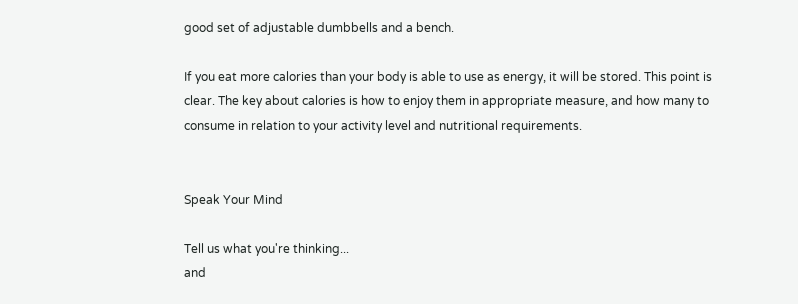good set of adjustable dumbbells and a bench.

If you eat more calories than your body is able to use as energy, it will be stored. This point is clear. The key about calories is how to enjoy them in appropriate measure, and how many to consume in relation to your activity level and nutritional requirements.


Speak Your Mind

Tell us what you're thinking...
and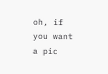oh, if you want a pic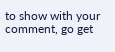to show with your comment, go get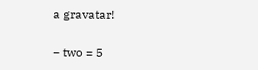a gravatar!

− two = 5